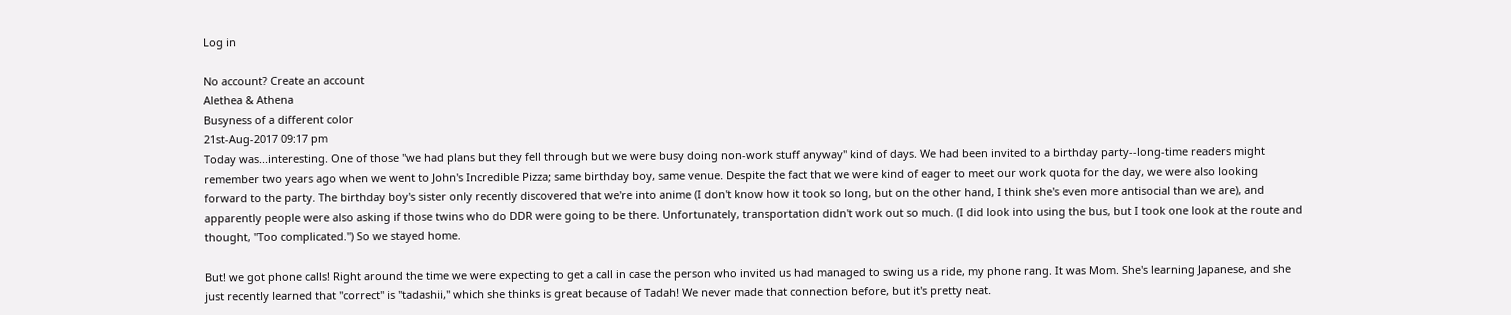Log in

No account? Create an account
Alethea & Athena
Busyness of a different color
21st-Aug-2017 09:17 pm
Today was...interesting. One of those "we had plans but they fell through but we were busy doing non-work stuff anyway" kind of days. We had been invited to a birthday party--long-time readers might remember two years ago when we went to John's Incredible Pizza; same birthday boy, same venue. Despite the fact that we were kind of eager to meet our work quota for the day, we were also looking forward to the party. The birthday boy's sister only recently discovered that we're into anime (I don't know how it took so long, but on the other hand, I think she's even more antisocial than we are), and apparently people were also asking if those twins who do DDR were going to be there. Unfortunately, transportation didn't work out so much. (I did look into using the bus, but I took one look at the route and thought, "Too complicated.") So we stayed home.

But! we got phone calls! Right around the time we were expecting to get a call in case the person who invited us had managed to swing us a ride, my phone rang. It was Mom. She's learning Japanese, and she just recently learned that "correct" is "tadashii," which she thinks is great because of Tadah! We never made that connection before, but it's pretty neat.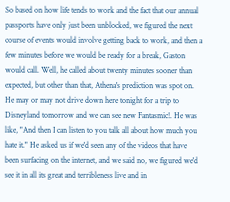So based on how life tends to work and the fact that our annual passports have only just been unblocked, we figured the next course of events would involve getting back to work, and then a few minutes before we would be ready for a break, Gaston would call. Well, he called about twenty minutes sooner than expected, but other than that, Athena's prediction was spot on. He may or may not drive down here tonight for a trip to Disneyland tomorrow and we can see new Fantasmic!. He was like, "And then I can listen to you talk all about how much you hate it." He asked us if we'd seen any of the videos that have been surfacing on the internet, and we said no, we figured we'd see it in all its great and terribleness live and in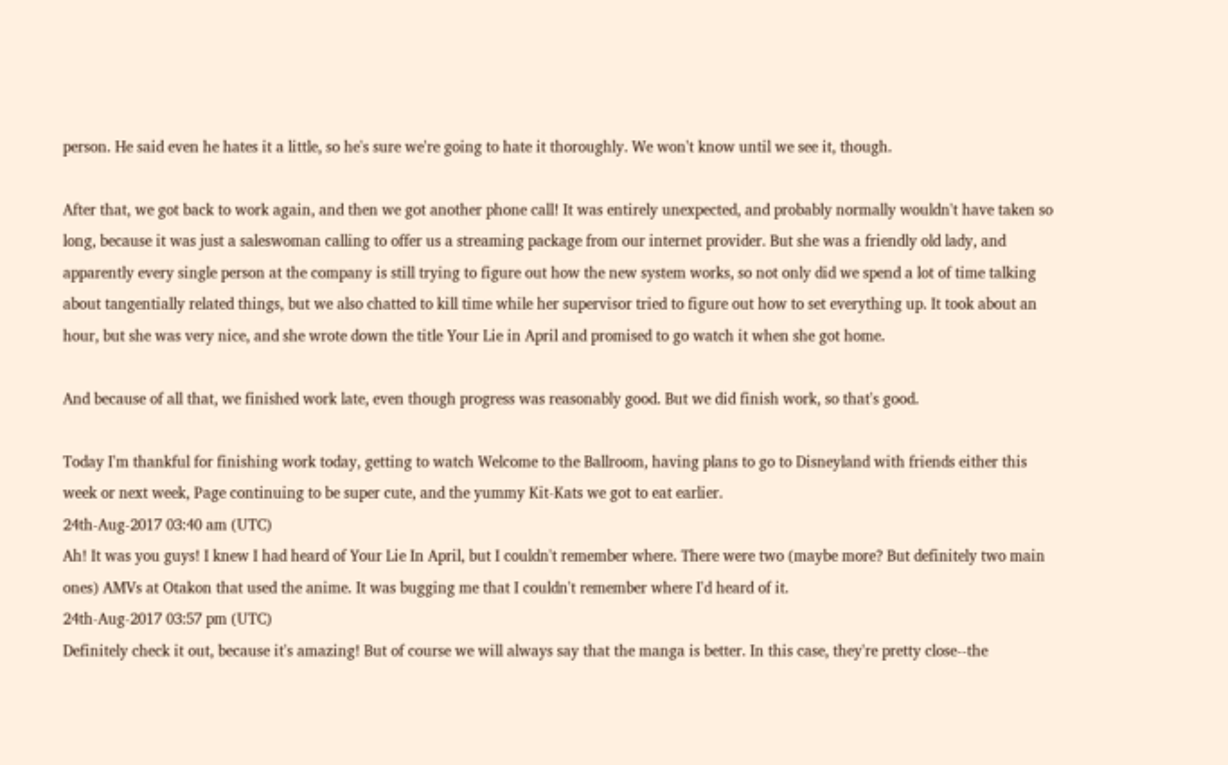person. He said even he hates it a little, so he's sure we're going to hate it thoroughly. We won't know until we see it, though.

After that, we got back to work again, and then we got another phone call! It was entirely unexpected, and probably normally wouldn't have taken so long, because it was just a saleswoman calling to offer us a streaming package from our internet provider. But she was a friendly old lady, and apparently every single person at the company is still trying to figure out how the new system works, so not only did we spend a lot of time talking about tangentially related things, but we also chatted to kill time while her supervisor tried to figure out how to set everything up. It took about an hour, but she was very nice, and she wrote down the title Your Lie in April and promised to go watch it when she got home.

And because of all that, we finished work late, even though progress was reasonably good. But we did finish work, so that's good.

Today I'm thankful for finishing work today, getting to watch Welcome to the Ballroom, having plans to go to Disneyland with friends either this week or next week, Page continuing to be super cute, and the yummy Kit-Kats we got to eat earlier.
24th-Aug-2017 03:40 am (UTC)
Ah! It was you guys! I knew I had heard of Your Lie In April, but I couldn't remember where. There were two (maybe more? But definitely two main ones) AMVs at Otakon that used the anime. It was bugging me that I couldn't remember where I'd heard of it.
24th-Aug-2017 03:57 pm (UTC)
Definitely check it out, because it's amazing! But of course we will always say that the manga is better. In this case, they're pretty close--the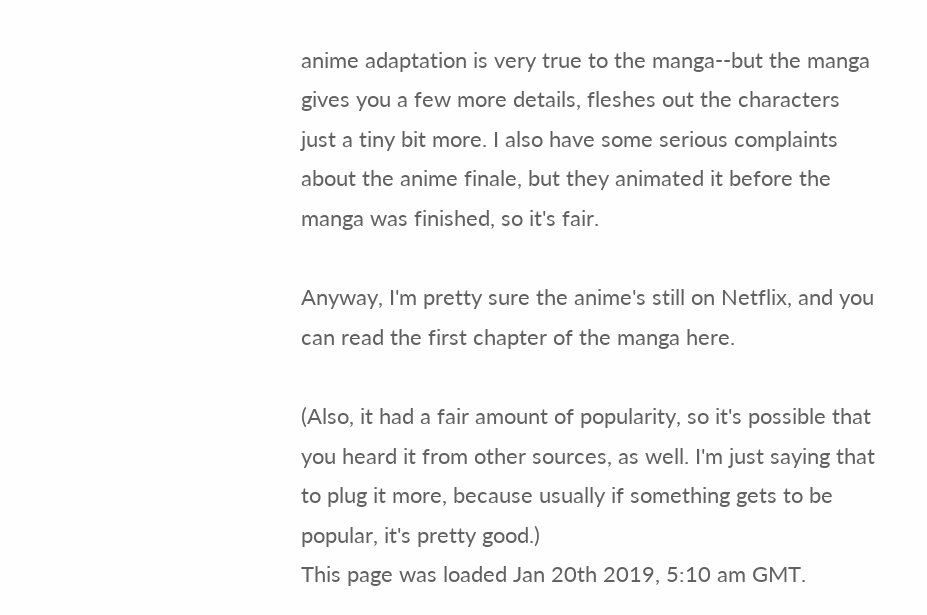anime adaptation is very true to the manga--but the manga gives you a few more details, fleshes out the characters just a tiny bit more. I also have some serious complaints about the anime finale, but they animated it before the manga was finished, so it's fair.

Anyway, I'm pretty sure the anime's still on Netflix, and you can read the first chapter of the manga here.

(Also, it had a fair amount of popularity, so it's possible that you heard it from other sources, as well. I'm just saying that to plug it more, because usually if something gets to be popular, it's pretty good.)
This page was loaded Jan 20th 2019, 5:10 am GMT.